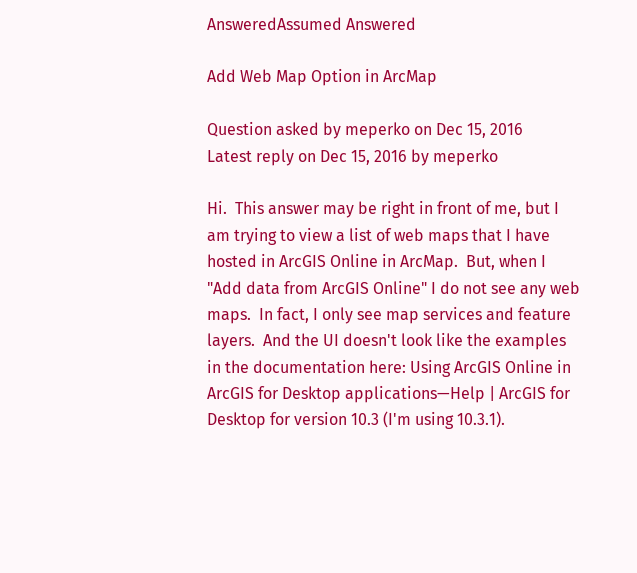AnsweredAssumed Answered

Add Web Map Option in ArcMap

Question asked by meperko on Dec 15, 2016
Latest reply on Dec 15, 2016 by meperko

Hi.  This answer may be right in front of me, but I am trying to view a list of web maps that I have hosted in ArcGIS Online in ArcMap.  But, when I "Add data from ArcGIS Online" I do not see any web maps.  In fact, I only see map services and feature layers.  And the UI doesn't look like the examples in the documentation here: Using ArcGIS Online in ArcGIS for Desktop applications—Help | ArcGIS for Desktop for version 10.3 (I'm using 10.3.1).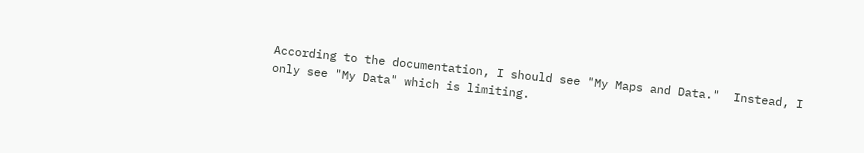According to the documentation, I should see "My Maps and Data."  Instead, I only see "My Data" which is limiting.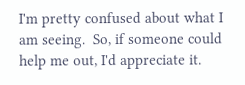I'm pretty confused about what I am seeing.  So, if someone could help me out, I'd appreciate it.